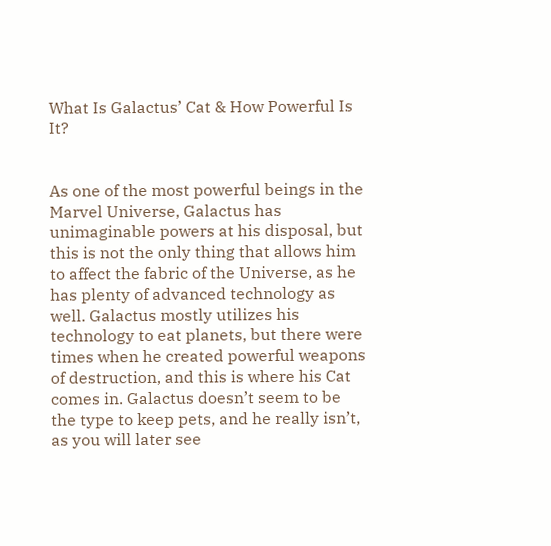What Is Galactus’ Cat & How Powerful Is It?


As one of the most powerful beings in the Marvel Universe, Galactus has unimaginable powers at his disposal, but this is not the only thing that allows him to affect the fabric of the Universe, as he has plenty of advanced technology as well. Galactus mostly utilizes his technology to eat planets, but there were times when he created powerful weapons of destruction, and this is where his Cat comes in. Galactus doesn’t seem to be the type to keep pets, and he really isn’t, as you will later see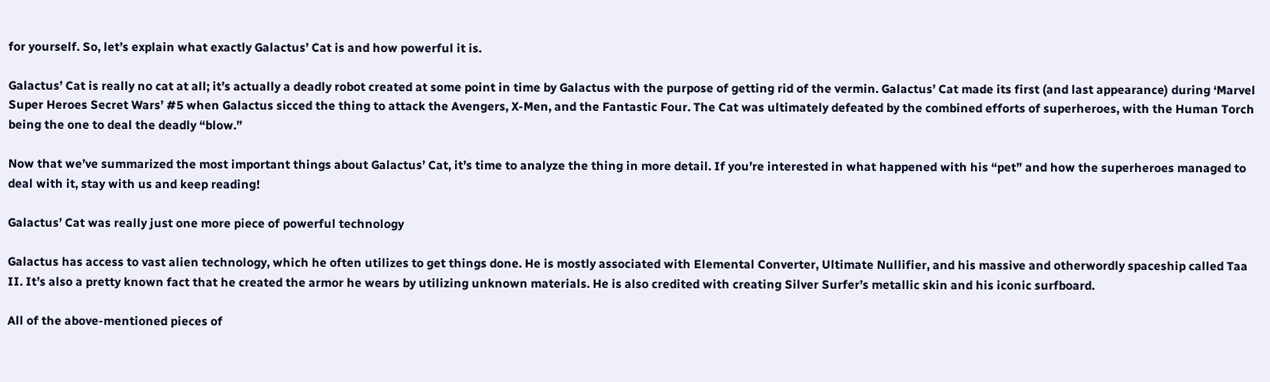for yourself. So, let’s explain what exactly Galactus’ Cat is and how powerful it is.

Galactus’ Cat is really no cat at all; it’s actually a deadly robot created at some point in time by Galactus with the purpose of getting rid of the vermin. Galactus’ Cat made its first (and last appearance) during ‘Marvel Super Heroes Secret Wars’ #5 when Galactus sicced the thing to attack the Avengers, X-Men, and the Fantastic Four. The Cat was ultimately defeated by the combined efforts of superheroes, with the Human Torch being the one to deal the deadly “blow.”

Now that we’ve summarized the most important things about Galactus’ Cat, it’s time to analyze the thing in more detail. If you’re interested in what happened with his “pet” and how the superheroes managed to deal with it, stay with us and keep reading!

Galactus’ Cat was really just one more piece of powerful technology

Galactus has access to vast alien technology, which he often utilizes to get things done. He is mostly associated with Elemental Converter, Ultimate Nullifier, and his massive and otherwordly spaceship called Taa II. It’s also a pretty known fact that he created the armor he wears by utilizing unknown materials. He is also credited with creating Silver Surfer’s metallic skin and his iconic surfboard.

All of the above-mentioned pieces of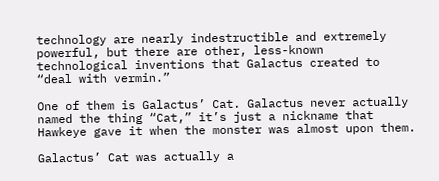technology are nearly indestructible and extremely powerful, but there are other, less-known technological inventions that Galactus created to “deal with vermin.”

One of them is Galactus’ Cat. Galactus never actually named the thing “Cat,” it’s just a nickname that Hawkeye gave it when the monster was almost upon them.

Galactus’ Cat was actually a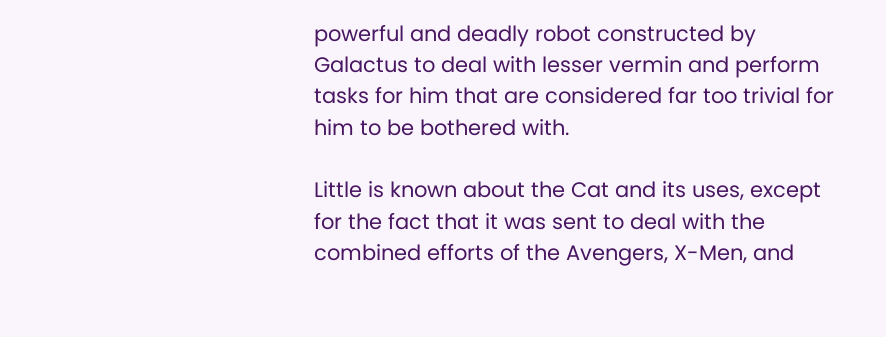powerful and deadly robot constructed by Galactus to deal with lesser vermin and perform tasks for him that are considered far too trivial for him to be bothered with.

Little is known about the Cat and its uses, except for the fact that it was sent to deal with the combined efforts of the Avengers, X-Men, and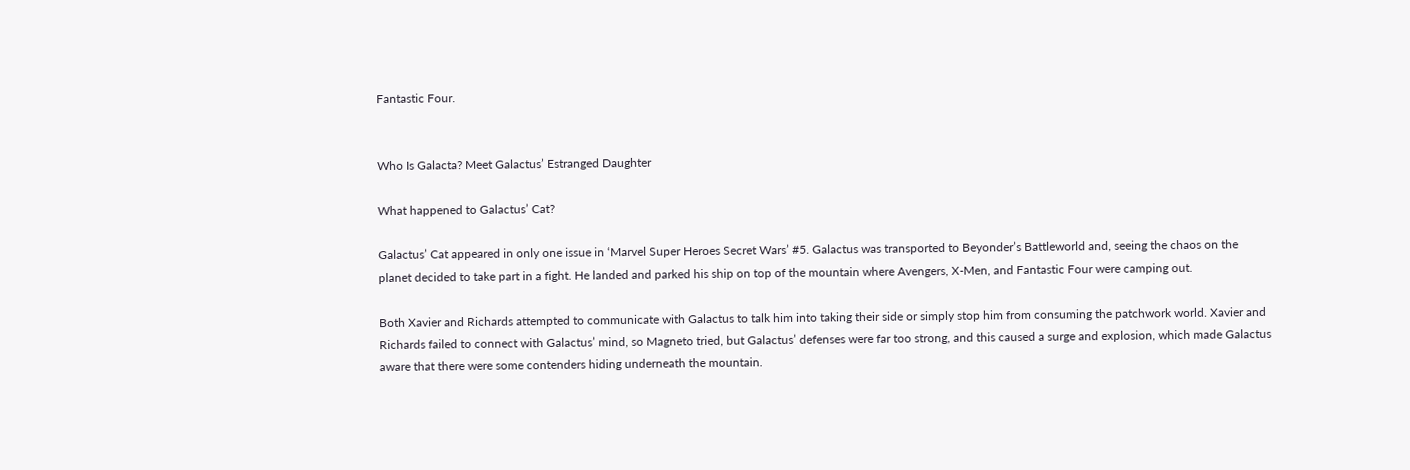Fantastic Four.


Who Is Galacta? Meet Galactus’ Estranged Daughter

What happened to Galactus’ Cat?

Galactus’ Cat appeared in only one issue in ‘Marvel Super Heroes Secret Wars’ #5. Galactus was transported to Beyonder’s Battleworld and, seeing the chaos on the planet decided to take part in a fight. He landed and parked his ship on top of the mountain where Avengers, X-Men, and Fantastic Four were camping out.

Both Xavier and Richards attempted to communicate with Galactus to talk him into taking their side or simply stop him from consuming the patchwork world. Xavier and Richards failed to connect with Galactus’ mind, so Magneto tried, but Galactus’ defenses were far too strong, and this caused a surge and explosion, which made Galactus aware that there were some contenders hiding underneath the mountain.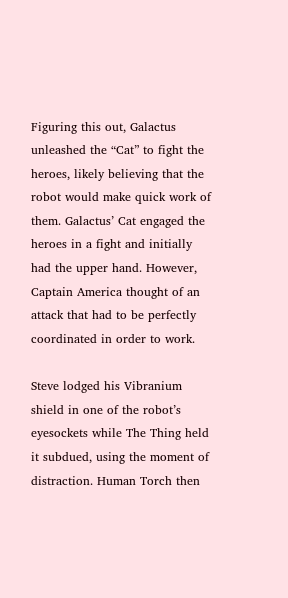Figuring this out, Galactus unleashed the “Cat” to fight the heroes, likely believing that the robot would make quick work of them. Galactus’ Cat engaged the heroes in a fight and initially had the upper hand. However, Captain America thought of an attack that had to be perfectly coordinated in order to work.

Steve lodged his Vibranium shield in one of the robot’s eyesockets while The Thing held it subdued, using the moment of distraction. Human Torch then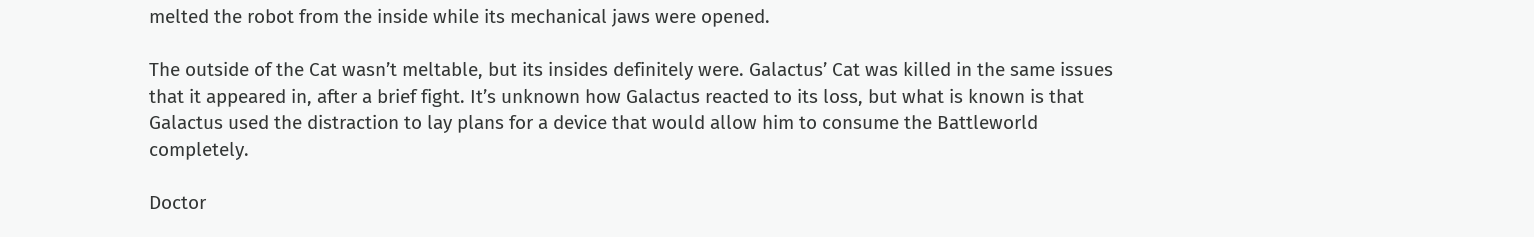melted the robot from the inside while its mechanical jaws were opened.

The outside of the Cat wasn’t meltable, but its insides definitely were. Galactus’ Cat was killed in the same issues that it appeared in, after a brief fight. It’s unknown how Galactus reacted to its loss, but what is known is that Galactus used the distraction to lay plans for a device that would allow him to consume the Battleworld completely.

Doctor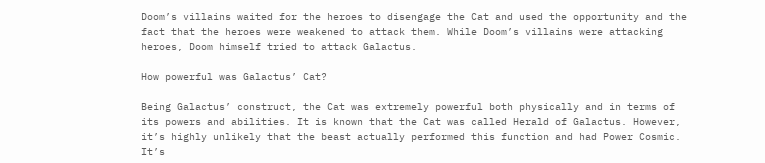Doom’s villains waited for the heroes to disengage the Cat and used the opportunity and the fact that the heroes were weakened to attack them. While Doom’s villains were attacking heroes, Doom himself tried to attack Galactus.

How powerful was Galactus’ Cat?

Being Galactus’ construct, the Cat was extremely powerful both physically and in terms of its powers and abilities. It is known that the Cat was called Herald of Galactus. However, it’s highly unlikely that the beast actually performed this function and had Power Cosmic. It’s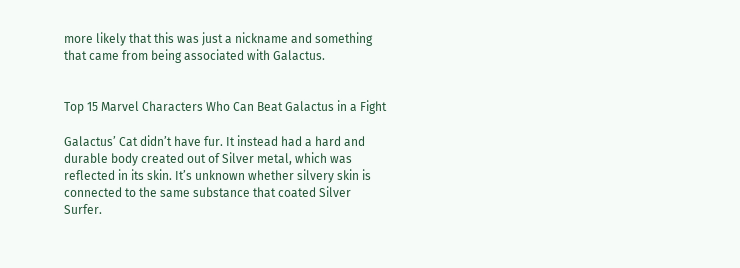more likely that this was just a nickname and something that came from being associated with Galactus.


Top 15 Marvel Characters Who Can Beat Galactus in a Fight

Galactus’ Cat didn’t have fur. It instead had a hard and durable body created out of Silver metal, which was reflected in its skin. It’s unknown whether silvery skin is connected to the same substance that coated Silver Surfer.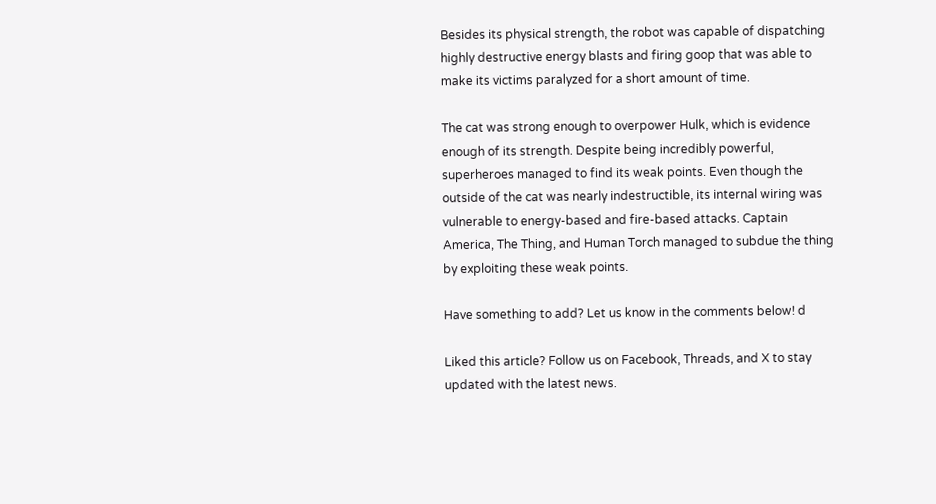Besides its physical strength, the robot was capable of dispatching highly destructive energy blasts and firing goop that was able to make its victims paralyzed for a short amount of time.

The cat was strong enough to overpower Hulk, which is evidence enough of its strength. Despite being incredibly powerful, superheroes managed to find its weak points. Even though the outside of the cat was nearly indestructible, its internal wiring was vulnerable to energy-based and fire-based attacks. Captain America, The Thing, and Human Torch managed to subdue the thing by exploiting these weak points.

Have something to add? Let us know in the comments below! d

Liked this article? Follow us on Facebook, Threads, and X to stay updated with the latest news.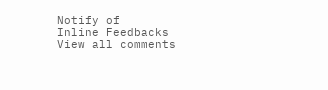Notify of
Inline Feedbacks
View all comments